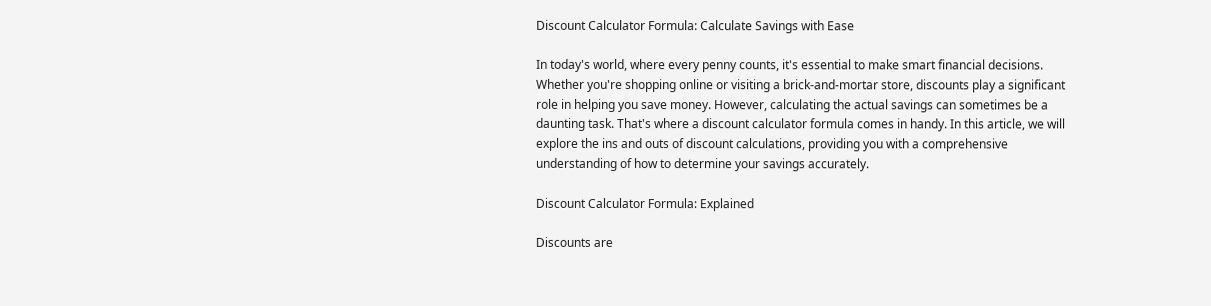Discount Calculator Formula: Calculate Savings with Ease

In today's world, where every penny counts, it's essential to make smart financial decisions. Whether you're shopping online or visiting a brick-and-mortar store, discounts play a significant role in helping you save money. However, calculating the actual savings can sometimes be a daunting task. That's where a discount calculator formula comes in handy. In this article, we will explore the ins and outs of discount calculations, providing you with a comprehensive understanding of how to determine your savings accurately.

Discount Calculator Formula: Explained

Discounts are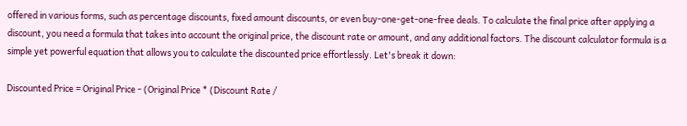offered in various forms, such as percentage discounts, fixed amount discounts, or even buy-one-get-one-free deals. To calculate the final price after applying a discount, you need a formula that takes into account the original price, the discount rate or amount, and any additional factors. The discount calculator formula is a simple yet powerful equation that allows you to calculate the discounted price effortlessly. Let's break it down:

Discounted Price = Original Price - (Original Price * (Discount Rate /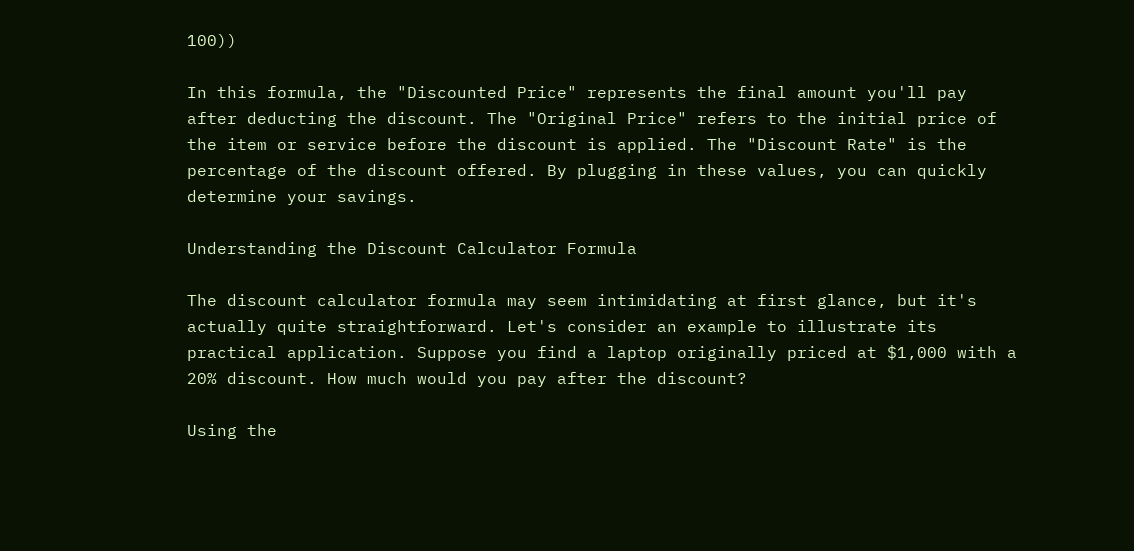100))

In this formula, the "Discounted Price" represents the final amount you'll pay after deducting the discount. The "Original Price" refers to the initial price of the item or service before the discount is applied. The "Discount Rate" is the percentage of the discount offered. By plugging in these values, you can quickly determine your savings.

Understanding the Discount Calculator Formula

The discount calculator formula may seem intimidating at first glance, but it's actually quite straightforward. Let's consider an example to illustrate its practical application. Suppose you find a laptop originally priced at $1,000 with a 20% discount. How much would you pay after the discount?

Using the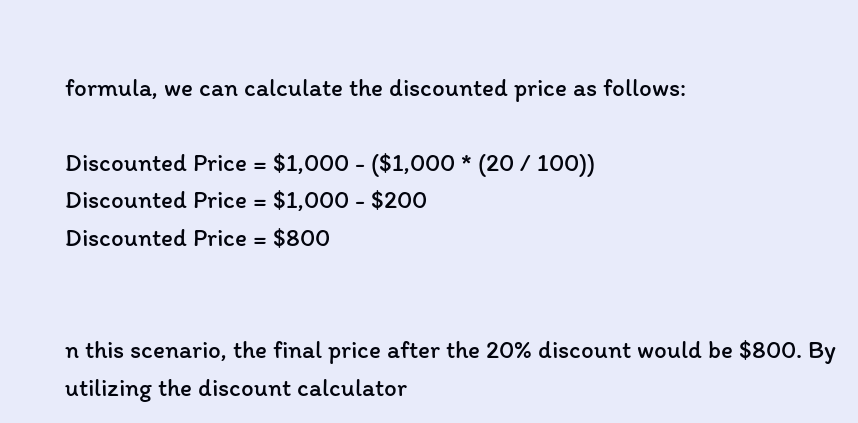formula, we can calculate the discounted price as follows:

Discounted Price = $1,000 - ($1,000 * (20 / 100))
Discounted Price = $1,000 - $200
Discounted Price = $800


n this scenario, the final price after the 20% discount would be $800. By utilizing the discount calculator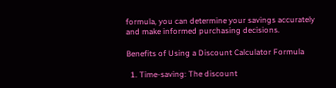formula, you can determine your savings accurately and make informed purchasing decisions.

Benefits of Using a Discount Calculator Formula

  1. Time-saving: The discount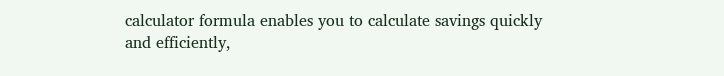calculator formula enables you to calculate savings quickly and efficiently,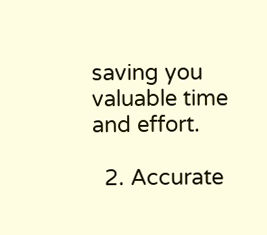saving you valuable time and effort.

  2. Accurate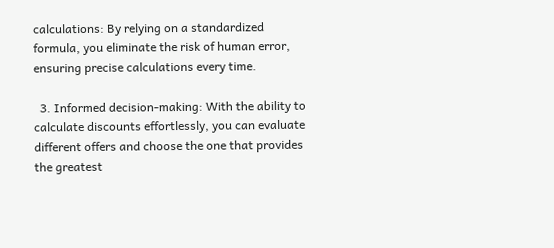calculations: By relying on a standardized formula, you eliminate the risk of human error, ensuring precise calculations every time.

  3. Informed decision-making: With the ability to calculate discounts effortlessly, you can evaluate different offers and choose the one that provides the greatest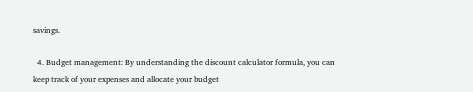savings.

  4. Budget management: By understanding the discount calculator formula, you can keep track of your expenses and allocate your budget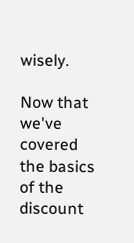wisely.

Now that we've covered the basics of the discount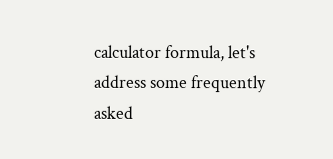calculator formula, let's address some frequently asked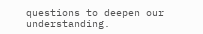questions to deepen our understanding.